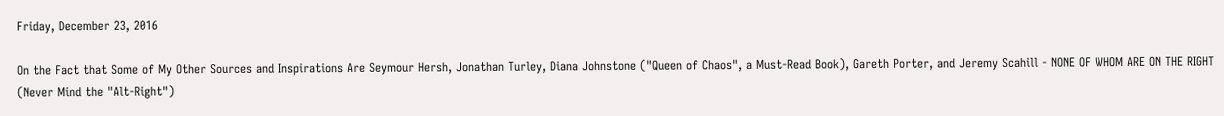Friday, December 23, 2016

On the Fact that Some of My Other Sources and Inspirations Are Seymour Hersh, Jonathan Turley, Diana Johnstone ("Queen of Chaos", a Must-Read Book), Gareth Porter, and Jeremy Scahill - NONE OF WHOM ARE ON THE RIGHT (Never Mind the "Alt-Right")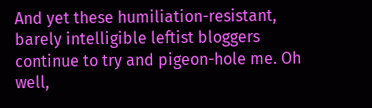And yet these humiliation-resistant, barely intelligible leftist bloggers continue to try and pigeon-hole me. Oh well,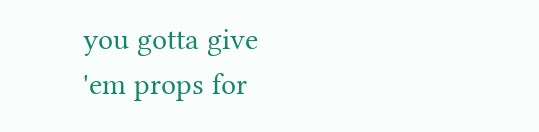you gotta give 'em props for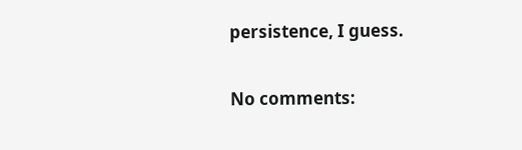persistence, I guess.

No comments: